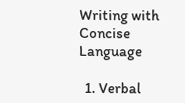Writing with Concise Language

  1. Verbal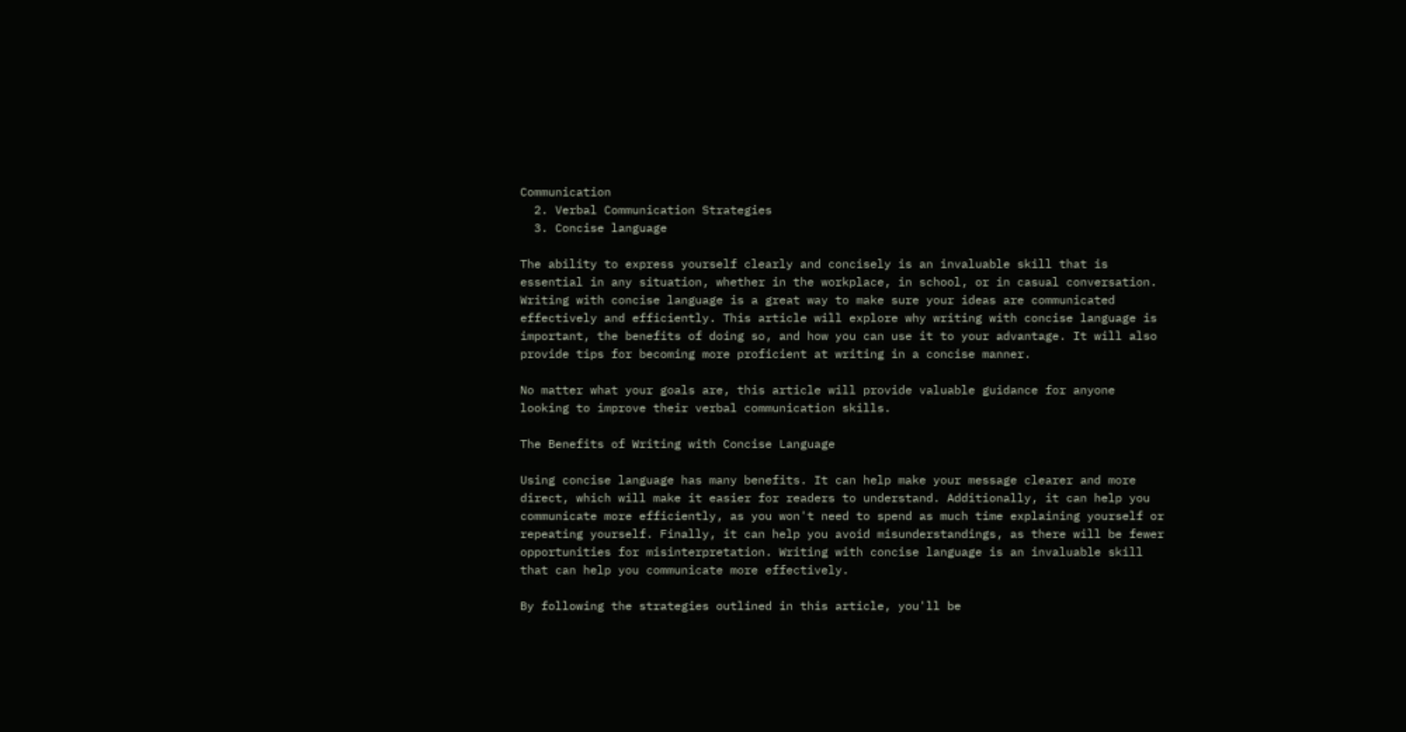Communication
  2. Verbal Communication Strategies
  3. Concise language

The ability to express yourself clearly and concisely is an invaluable skill that is essential in any situation, whether in the workplace, in school, or in casual conversation. Writing with concise language is a great way to make sure your ideas are communicated effectively and efficiently. This article will explore why writing with concise language is important, the benefits of doing so, and how you can use it to your advantage. It will also provide tips for becoming more proficient at writing in a concise manner.

No matter what your goals are, this article will provide valuable guidance for anyone looking to improve their verbal communication skills.

The Benefits of Writing with Concise Language

Using concise language has many benefits. It can help make your message clearer and more direct, which will make it easier for readers to understand. Additionally, it can help you communicate more efficiently, as you won't need to spend as much time explaining yourself or repeating yourself. Finally, it can help you avoid misunderstandings, as there will be fewer opportunities for misinterpretation. Writing with concise language is an invaluable skill that can help you communicate more effectively.

By following the strategies outlined in this article, you'll be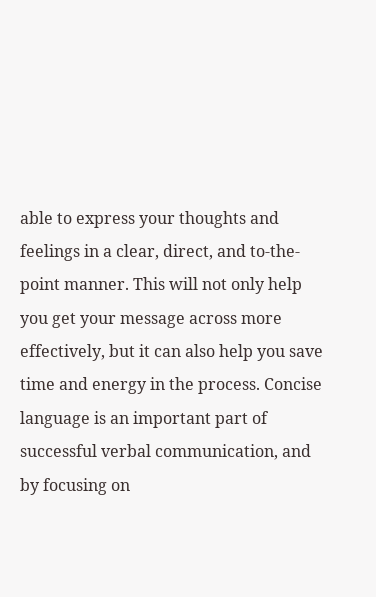able to express your thoughts and feelings in a clear, direct, and to-the-point manner. This will not only help you get your message across more effectively, but it can also help you save time and energy in the process. Concise language is an important part of successful verbal communication, and by focusing on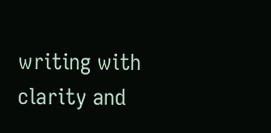writing with clarity and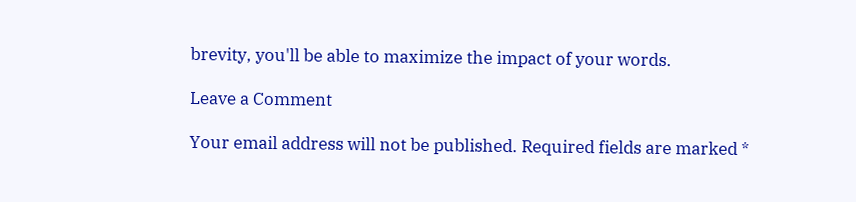brevity, you'll be able to maximize the impact of your words.

Leave a Comment

Your email address will not be published. Required fields are marked *